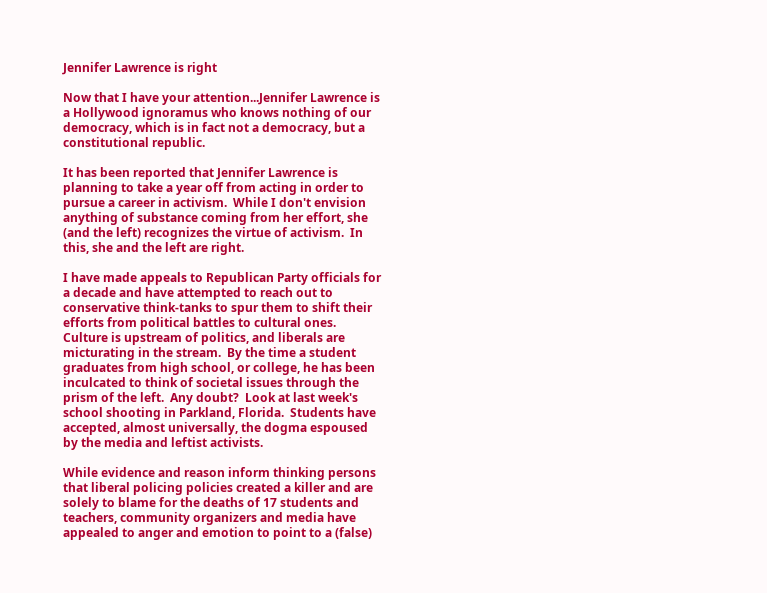Jennifer Lawrence is right

Now that I have your attention...Jennifer Lawrence is a Hollywood ignoramus who knows nothing of our democracy, which is in fact not a democracy, but a constitutional republic.

It has been reported that Jennifer Lawrence is planning to take a year off from acting in order to pursue a career in activism.  While I don't envision anything of substance coming from her effort, she (and the left) recognizes the virtue of activism.  In this, she and the left are right.

I have made appeals to Republican Party officials for a decade and have attempted to reach out to conservative think-tanks to spur them to shift their efforts from political battles to cultural ones.  Culture is upstream of politics, and liberals are micturating in the stream.  By the time a student graduates from high school, or college, he has been inculcated to think of societal issues through the prism of the left.  Any doubt?  Look at last week's school shooting in Parkland, Florida.  Students have accepted, almost universally, the dogma espoused by the media and leftist activists.

While evidence and reason inform thinking persons that liberal policing policies created a killer and are solely to blame for the deaths of 17 students and teachers, community organizers and media have appealed to anger and emotion to point to a (false)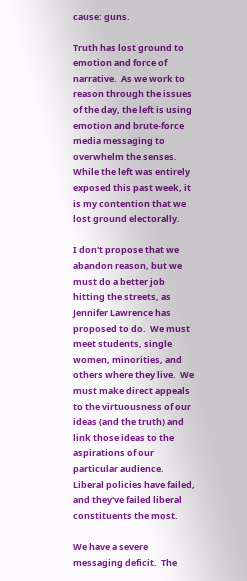cause: guns.

Truth has lost ground to emotion and force of narrative.  As we work to reason through the issues of the day, the left is using emotion and brute-force media messaging to overwhelm the senses.  While the left was entirely exposed this past week, it is my contention that we lost ground electorally.

I don't propose that we abandon reason, but we must do a better job hitting the streets, as Jennifer Lawrence has proposed to do.  We must meet students, single women, minorities, and others where they live.  We must make direct appeals to the virtuousness of our ideas (and the truth) and link those ideas to the aspirations of our particular audience.  Liberal policies have failed, and they've failed liberal constituents the most.

We have a severe messaging deficit.  The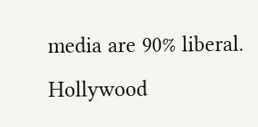media are 90% liberal.  Hollywood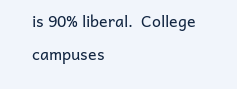is 90% liberal.  College campuses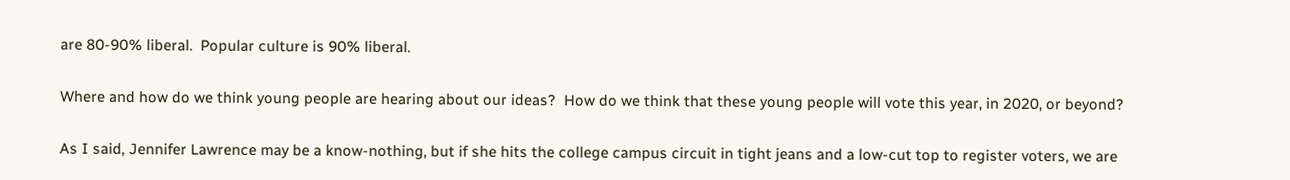are 80-90% liberal.  Popular culture is 90% liberal.

Where and how do we think young people are hearing about our ideas?  How do we think that these young people will vote this year, in 2020, or beyond?

As I said, Jennifer Lawrence may be a know-nothing, but if she hits the college campus circuit in tight jeans and a low-cut top to register voters, we are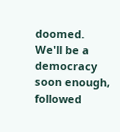doomed.  We'll be a democracy soon enough, followed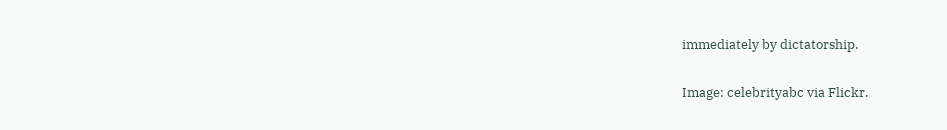immediately by dictatorship.

Image: celebrityabc via Flickr.